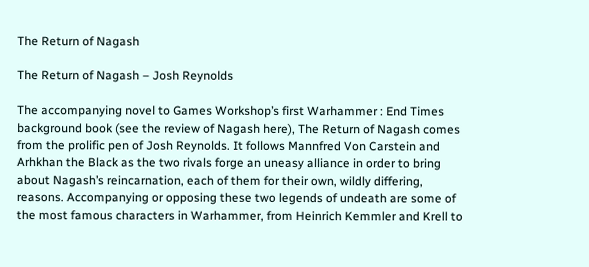The Return of Nagash

The Return of Nagash – Josh Reynolds

The accompanying novel to Games Workshop’s first Warhammer : End Times background book (see the review of Nagash here), The Return of Nagash comes from the prolific pen of Josh Reynolds. It follows Mannfred Von Carstein and Arhkhan the Black as the two rivals forge an uneasy alliance in order to bring about Nagash’s reincarnation, each of them for their own, wildly differing, reasons. Accompanying or opposing these two legends of undeath are some of the most famous characters in Warhammer, from Heinrich Kemmler and Krell to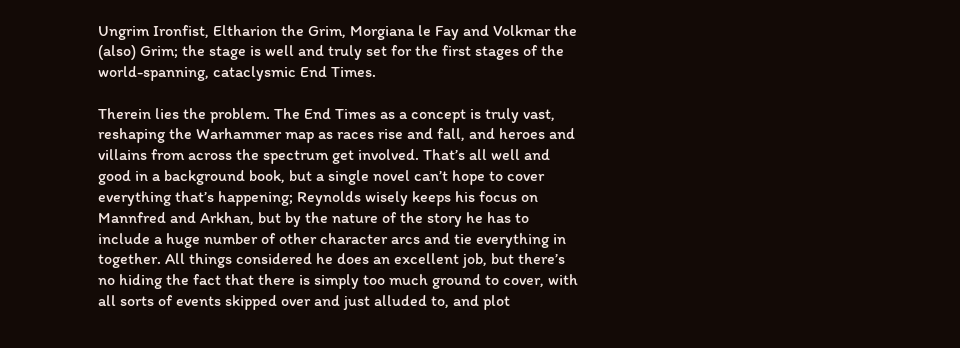Ungrim Ironfist, Eltharion the Grim, Morgiana le Fay and Volkmar the (also) Grim; the stage is well and truly set for the first stages of the world-spanning, cataclysmic End Times.

Therein lies the problem. The End Times as a concept is truly vast, reshaping the Warhammer map as races rise and fall, and heroes and villains from across the spectrum get involved. That’s all well and good in a background book, but a single novel can’t hope to cover everything that’s happening; Reynolds wisely keeps his focus on Mannfred and Arkhan, but by the nature of the story he has to include a huge number of other character arcs and tie everything in together. All things considered he does an excellent job, but there’s no hiding the fact that there is simply too much ground to cover, with all sorts of events skipped over and just alluded to, and plot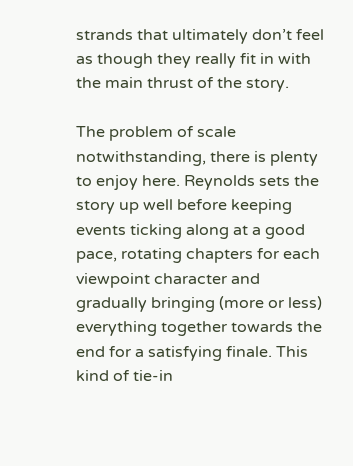strands that ultimately don’t feel as though they really fit in with the main thrust of the story.

The problem of scale notwithstanding, there is plenty to enjoy here. Reynolds sets the story up well before keeping events ticking along at a good pace, rotating chapters for each viewpoint character and gradually bringing (more or less) everything together towards the end for a satisfying finale. This kind of tie-in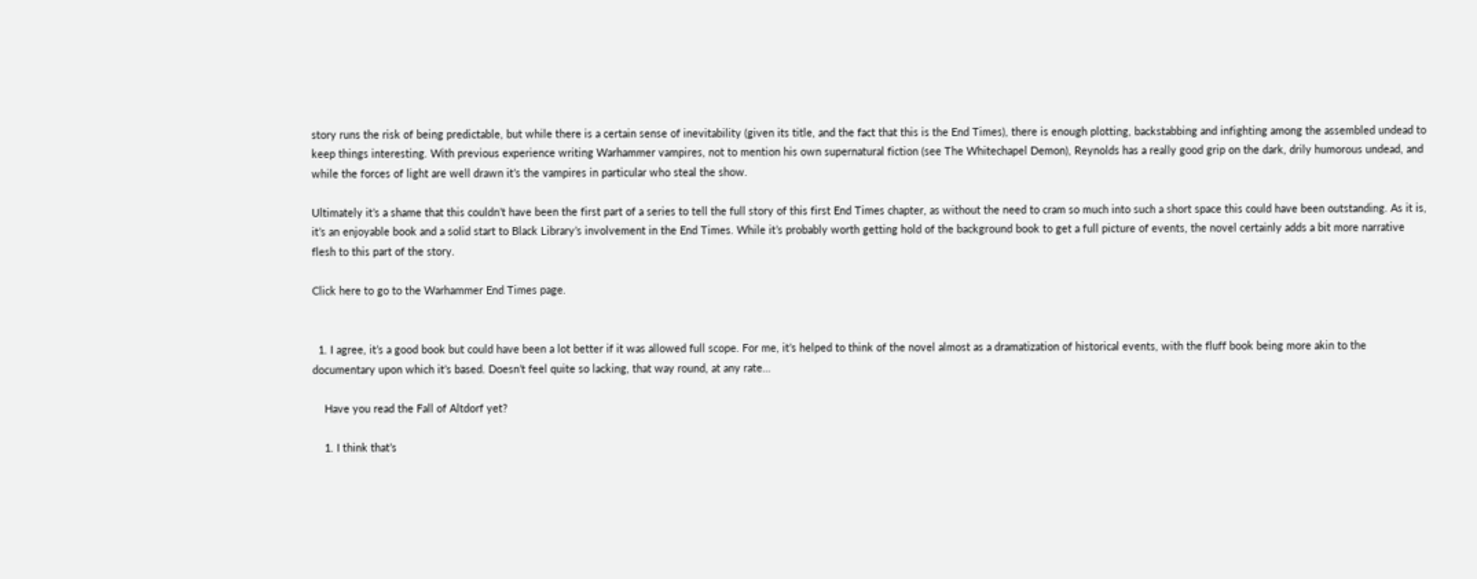story runs the risk of being predictable, but while there is a certain sense of inevitability (given its title, and the fact that this is the End Times), there is enough plotting, backstabbing and infighting among the assembled undead to keep things interesting. With previous experience writing Warhammer vampires, not to mention his own supernatural fiction (see The Whitechapel Demon), Reynolds has a really good grip on the dark, drily humorous undead, and while the forces of light are well drawn it’s the vampires in particular who steal the show.

Ultimately it’s a shame that this couldn’t have been the first part of a series to tell the full story of this first End Times chapter, as without the need to cram so much into such a short space this could have been outstanding. As it is, it’s an enjoyable book and a solid start to Black Library’s involvement in the End Times. While it’s probably worth getting hold of the background book to get a full picture of events, the novel certainly adds a bit more narrative flesh to this part of the story.

Click here to go to the Warhammer End Times page.


  1. I agree, it’s a good book but could have been a lot better if it was allowed full scope. For me, it’s helped to think of the novel almost as a dramatization of historical events, with the fluff book being more akin to the documentary upon which it’s based. Doesn’t feel quite so lacking, that way round, at any rate…

    Have you read the Fall of Altdorf yet?

    1. I think that’s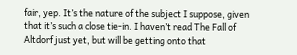fair, yep. It’s the nature of the subject I suppose, given that it’s such a close tie-in. I haven’t read The Fall of Altdorf just yet, but will be getting onto that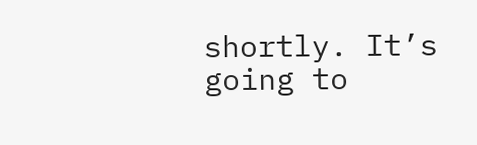shortly. It’s going to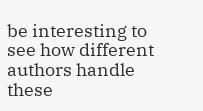be interesting to see how different authors handle these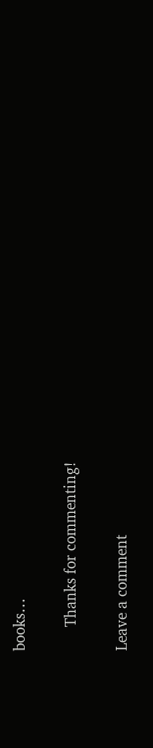books…

      Thanks for commenting!

Leave a comment